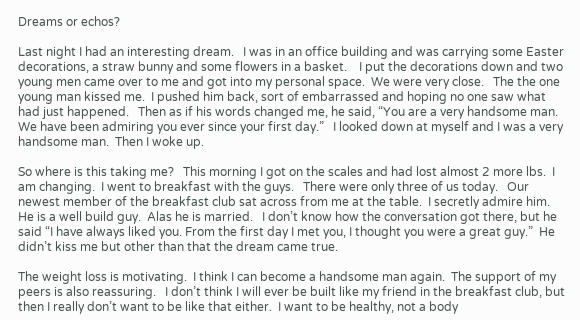Dreams or echos?

Last night I had an interesting dream.   I was in an office building and was carrying some Easter decorations, a straw bunny and some flowers in a basket.    I put the decorations down and two young men came over to me and got into my personal space.  We were very close.   The the one young man kissed me.  I pushed him back, sort of embarrassed and hoping no one saw what had just happened.   Then as if his words changed me, he said, “You are a very handsome man.  We have been admiring you ever since your first day.”   I looked down at myself and I was a very handsome man.  Then I woke up.

So where is this taking me?   This morning I got on the scales and had lost almost 2 more lbs.  I am changing.  I went to breakfast with the guys.   There were only three of us today.   Our newest member of the breakfast club sat across from me at the table.  I secretly admire him.  He is a well build guy.  Alas he is married.   I don’t know how the conversation got there, but he said “I have always liked you. From the first day I met you, I thought you were a great guy.”  He didn’t kiss me but other than that the dream came true.

The weight loss is motivating.  I think I can become a handsome man again.  The support of my peers is also reassuring.   I don’t think I will ever be built like my friend in the breakfast club, but then I really don’t want to be like that either.  I want to be healthy, not a body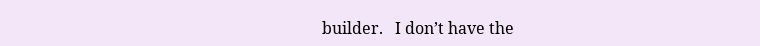builder.   I don’t have the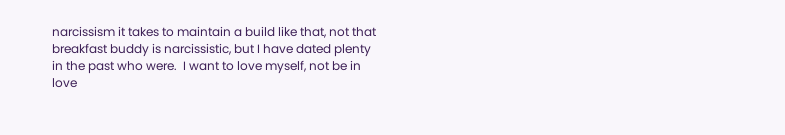narcissism it takes to maintain a build like that, not that breakfast buddy is narcissistic, but I have dated plenty in the past who were.  I want to love myself, not be in love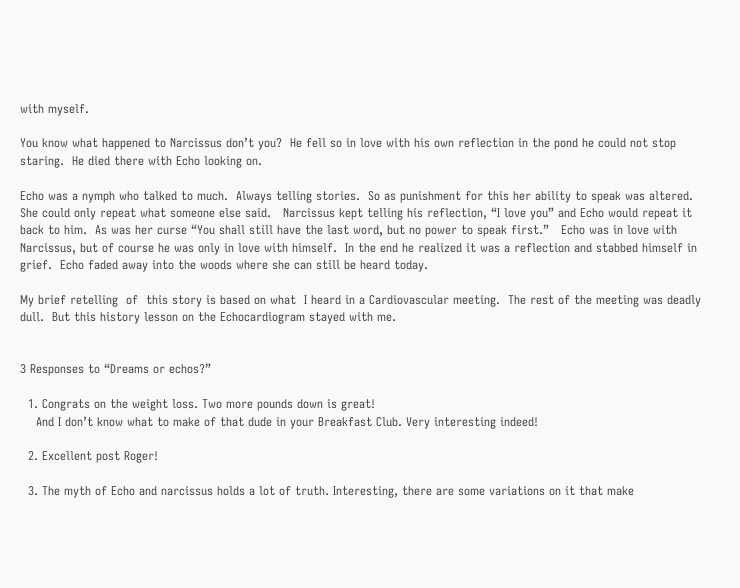with myself.

You know what happened to Narcissus don’t you?  He fell so in love with his own reflection in the pond he could not stop staring.  He died there with Echo looking on.

Echo was a nymph who talked to much.  Always telling stories.  So as punishment for this her ability to speak was altered.   She could only repeat what someone else said.   Narcissus kept telling his reflection, “I love you” and Echo would repeat it back to him.  As was her curse “You shall still have the last word, but no power to speak first.”   Echo was in love with Narcissus, but of course he was only in love with himself.  In the end he realized it was a reflection and stabbed himself in grief.  Echo faded away into the woods where she can still be heard today.

My brief retelling  of  this story is based on what  I heard in a Cardiovascular meeting.  The rest of the meeting was deadly dull.  But this history lesson on the Echocardiogram stayed with me.


3 Responses to “Dreams or echos?”

  1. Congrats on the weight loss. Two more pounds down is great!
    And I don’t know what to make of that dude in your Breakfast Club. Very interesting indeed!

  2. Excellent post Roger!

  3. The myth of Echo and narcissus holds a lot of truth. Interesting, there are some variations on it that make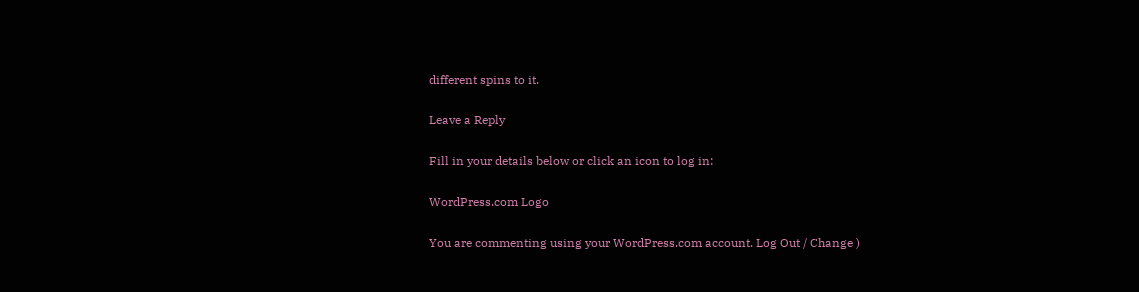different spins to it.

Leave a Reply

Fill in your details below or click an icon to log in:

WordPress.com Logo

You are commenting using your WordPress.com account. Log Out / Change )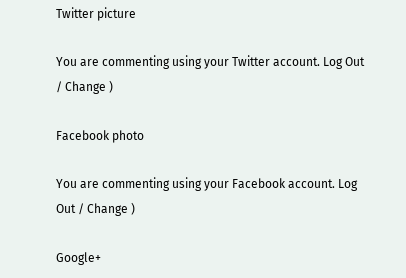Twitter picture

You are commenting using your Twitter account. Log Out / Change )

Facebook photo

You are commenting using your Facebook account. Log Out / Change )

Google+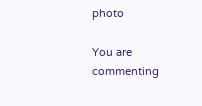photo

You are commenting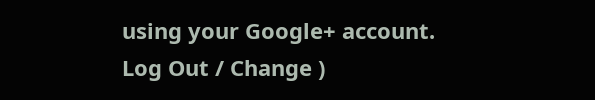using your Google+ account. Log Out / Change )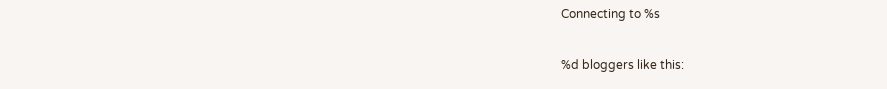Connecting to %s

%d bloggers like this: